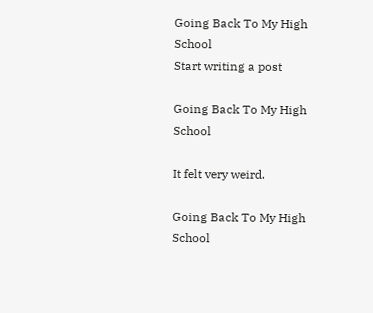Going Back To My High School
Start writing a post

Going Back To My High School

It felt very weird.

Going Back To My High School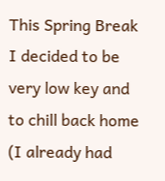This Spring Break I decided to be very low key and to chill back home (I already had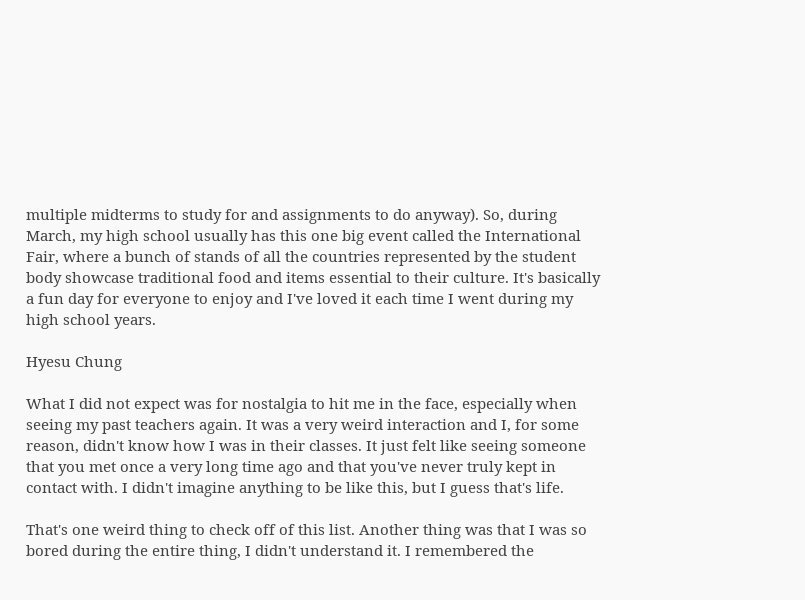multiple midterms to study for and assignments to do anyway). So, during March, my high school usually has this one big event called the International Fair, where a bunch of stands of all the countries represented by the student body showcase traditional food and items essential to their culture. It's basically a fun day for everyone to enjoy and I've loved it each time I went during my high school years.

Hyesu Chung

What I did not expect was for nostalgia to hit me in the face, especially when seeing my past teachers again. It was a very weird interaction and I, for some reason, didn't know how I was in their classes. It just felt like seeing someone that you met once a very long time ago and that you've never truly kept in contact with. I didn't imagine anything to be like this, but I guess that's life.

That's one weird thing to check off of this list. Another thing was that I was so bored during the entire thing, I didn't understand it. I remembered the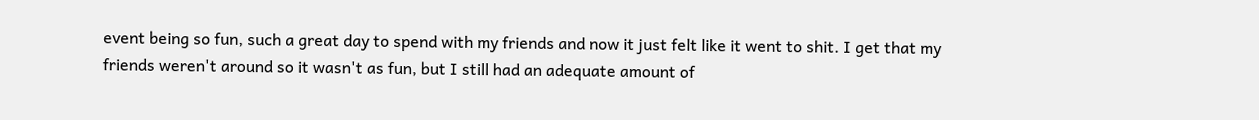event being so fun, such a great day to spend with my friends and now it just felt like it went to shit. I get that my friends weren't around so it wasn't as fun, but I still had an adequate amount of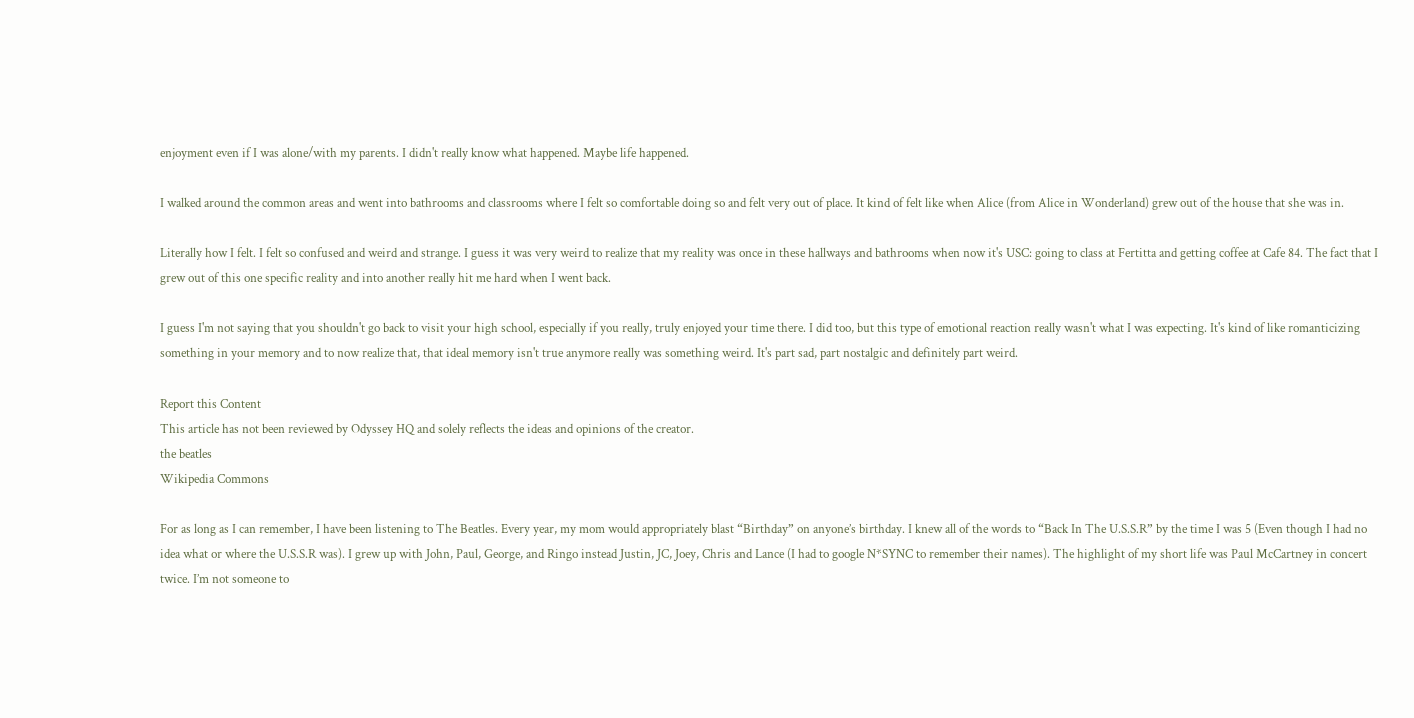enjoyment even if I was alone/with my parents. I didn't really know what happened. Maybe life happened.

I walked around the common areas and went into bathrooms and classrooms where I felt so comfortable doing so and felt very out of place. It kind of felt like when Alice (from Alice in Wonderland) grew out of the house that she was in.

Literally how I felt. I felt so confused and weird and strange. I guess it was very weird to realize that my reality was once in these hallways and bathrooms when now it's USC: going to class at Fertitta and getting coffee at Cafe 84. The fact that I grew out of this one specific reality and into another really hit me hard when I went back.

I guess I'm not saying that you shouldn't go back to visit your high school, especially if you really, truly enjoyed your time there. I did too, but this type of emotional reaction really wasn't what I was expecting. It's kind of like romanticizing something in your memory and to now realize that, that ideal memory isn't true anymore really was something weird. It's part sad, part nostalgic and definitely part weird.

Report this Content
This article has not been reviewed by Odyssey HQ and solely reflects the ideas and opinions of the creator.
the beatles
Wikipedia Commons

For as long as I can remember, I have been listening to The Beatles. Every year, my mom would appropriately blast “Birthday” on anyone’s birthday. I knew all of the words to “Back In The U.S.S.R” by the time I was 5 (Even though I had no idea what or where the U.S.S.R was). I grew up with John, Paul, George, and Ringo instead Justin, JC, Joey, Chris and Lance (I had to google N*SYNC to remember their names). The highlight of my short life was Paul McCartney in concert twice. I’m not someone to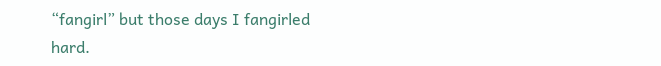“fangirl” but those days I fangirled hard.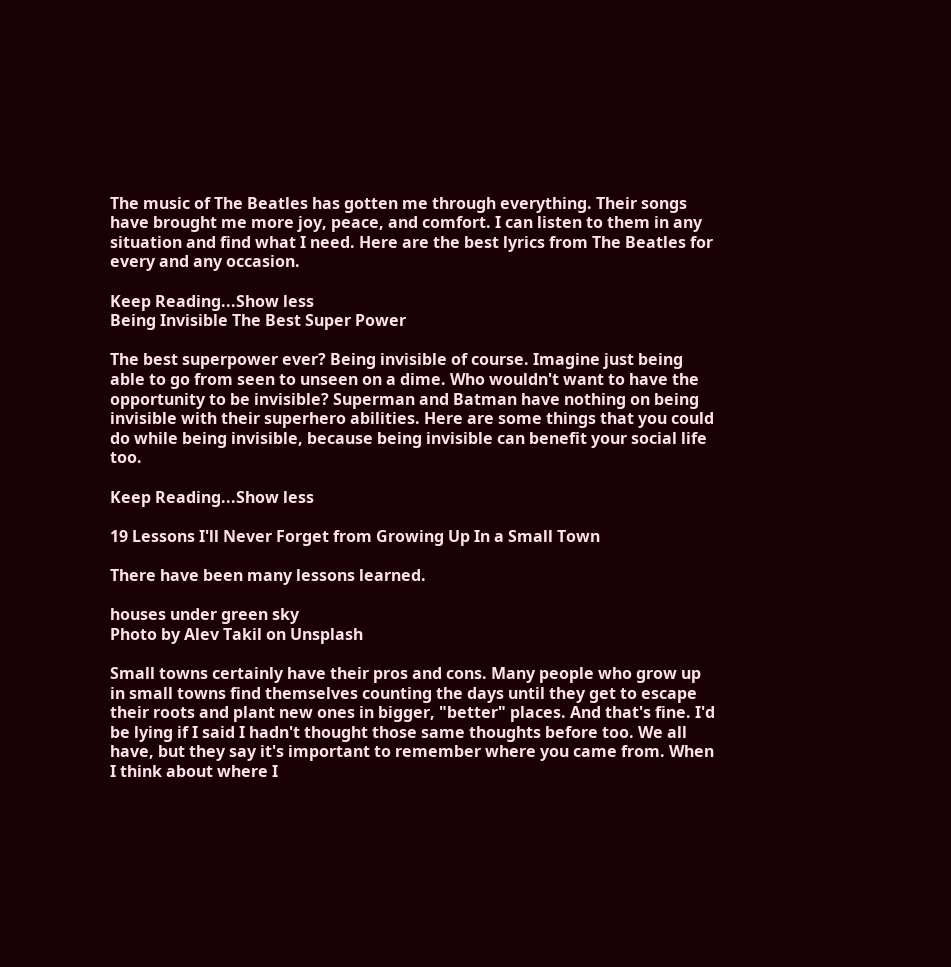The music of The Beatles has gotten me through everything. Their songs have brought me more joy, peace, and comfort. I can listen to them in any situation and find what I need. Here are the best lyrics from The Beatles for every and any occasion.

Keep Reading...Show less
Being Invisible The Best Super Power

The best superpower ever? Being invisible of course. Imagine just being able to go from seen to unseen on a dime. Who wouldn't want to have the opportunity to be invisible? Superman and Batman have nothing on being invisible with their superhero abilities. Here are some things that you could do while being invisible, because being invisible can benefit your social life too.

Keep Reading...Show less

19 Lessons I'll Never Forget from Growing Up In a Small Town

There have been many lessons learned.

houses under green sky
Photo by Alev Takil on Unsplash

Small towns certainly have their pros and cons. Many people who grow up in small towns find themselves counting the days until they get to escape their roots and plant new ones in bigger, "better" places. And that's fine. I'd be lying if I said I hadn't thought those same thoughts before too. We all have, but they say it's important to remember where you came from. When I think about where I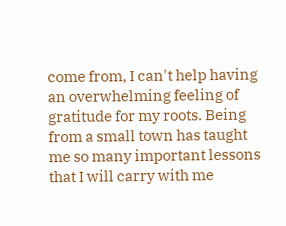come from, I can't help having an overwhelming feeling of gratitude for my roots. Being from a small town has taught me so many important lessons that I will carry with me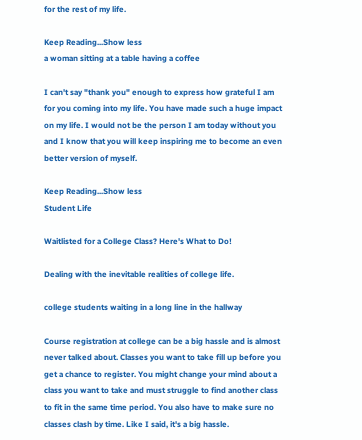for the rest of my life.

Keep Reading...Show less
a woman sitting at a table having a coffee

I can't say "thank you" enough to express how grateful I am for you coming into my life. You have made such a huge impact on my life. I would not be the person I am today without you and I know that you will keep inspiring me to become an even better version of myself.

Keep Reading...Show less
Student Life

Waitlisted for a College Class? Here's What to Do!

Dealing with the inevitable realities of college life.

college students waiting in a long line in the hallway

Course registration at college can be a big hassle and is almost never talked about. Classes you want to take fill up before you get a chance to register. You might change your mind about a class you want to take and must struggle to find another class to fit in the same time period. You also have to make sure no classes clash by time. Like I said, it's a big hassle.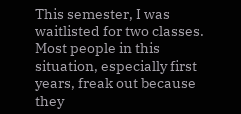This semester, I was waitlisted for two classes. Most people in this situation, especially first years, freak out because they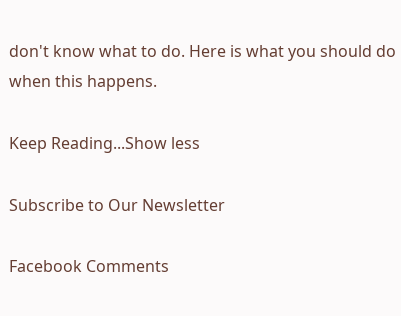don't know what to do. Here is what you should do when this happens.

Keep Reading...Show less

Subscribe to Our Newsletter

Facebook Comments